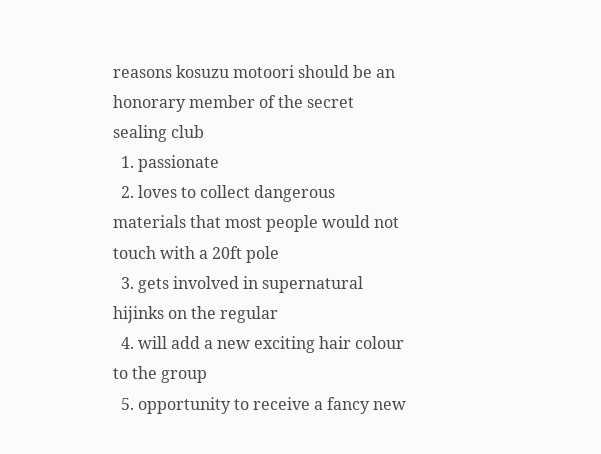reasons kosuzu motoori should be an honorary member of the secret sealing club
  1. passionate
  2. loves to collect dangerous materials that most people would not touch with a 20ft pole
  3. gets involved in supernatural hijinks on the regular
  4. will add a new exciting hair colour to the group
  5. opportunity to receive a fancy new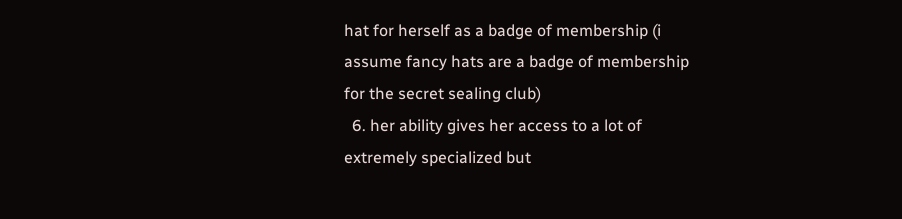hat for herself as a badge of membership (i assume fancy hats are a badge of membership for the secret sealing club)
  6. her ability gives her access to a lot of extremely specialized but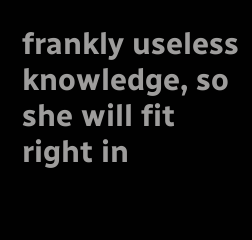frankly useless knowledge, so she will fit right in